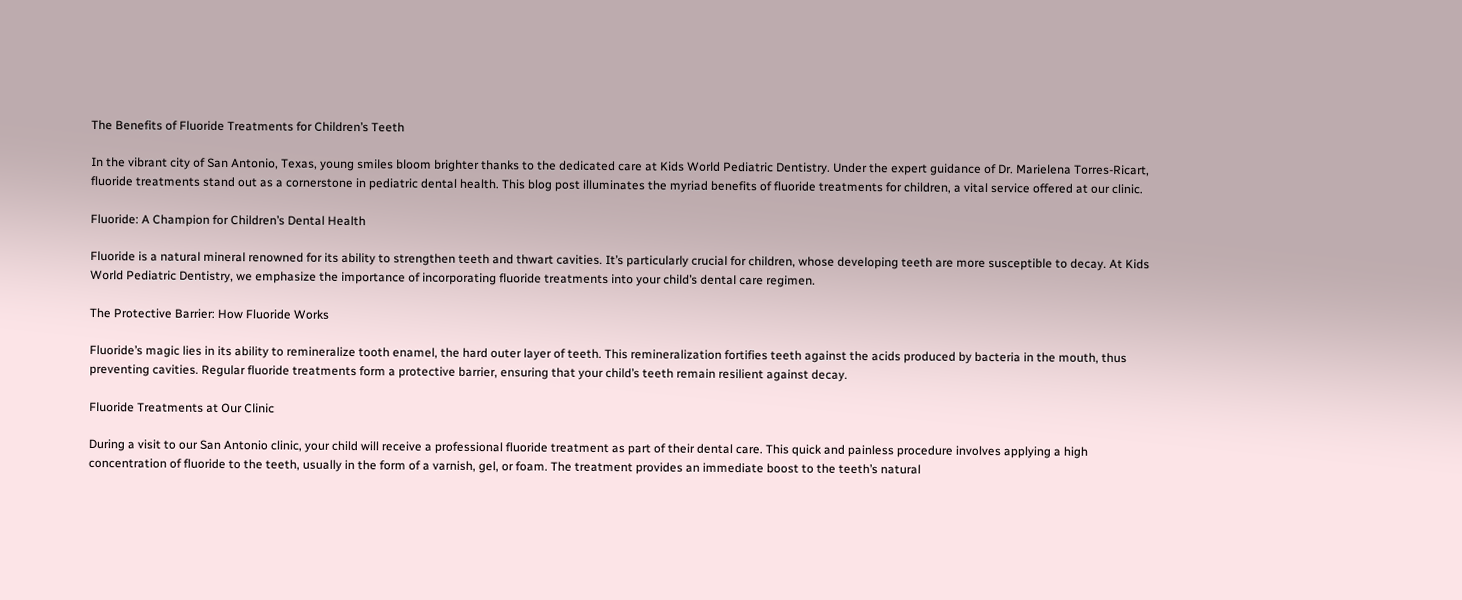The Benefits of Fluoride Treatments for Children’s Teeth

In the vibrant city of San Antonio, Texas, young smiles bloom brighter thanks to the dedicated care at Kids World Pediatric Dentistry. Under the expert guidance of Dr. Marielena Torres-Ricart, fluoride treatments stand out as a cornerstone in pediatric dental health. This blog post illuminates the myriad benefits of fluoride treatments for children, a vital service offered at our clinic.

Fluoride: A Champion for Children’s Dental Health

Fluoride is a natural mineral renowned for its ability to strengthen teeth and thwart cavities. It’s particularly crucial for children, whose developing teeth are more susceptible to decay. At Kids World Pediatric Dentistry, we emphasize the importance of incorporating fluoride treatments into your child’s dental care regimen.

The Protective Barrier: How Fluoride Works

Fluoride’s magic lies in its ability to remineralize tooth enamel, the hard outer layer of teeth. This remineralization fortifies teeth against the acids produced by bacteria in the mouth, thus preventing cavities. Regular fluoride treatments form a protective barrier, ensuring that your child’s teeth remain resilient against decay.

Fluoride Treatments at Our Clinic

During a visit to our San Antonio clinic, your child will receive a professional fluoride treatment as part of their dental care. This quick and painless procedure involves applying a high concentration of fluoride to the teeth, usually in the form of a varnish, gel, or foam. The treatment provides an immediate boost to the teeth’s natural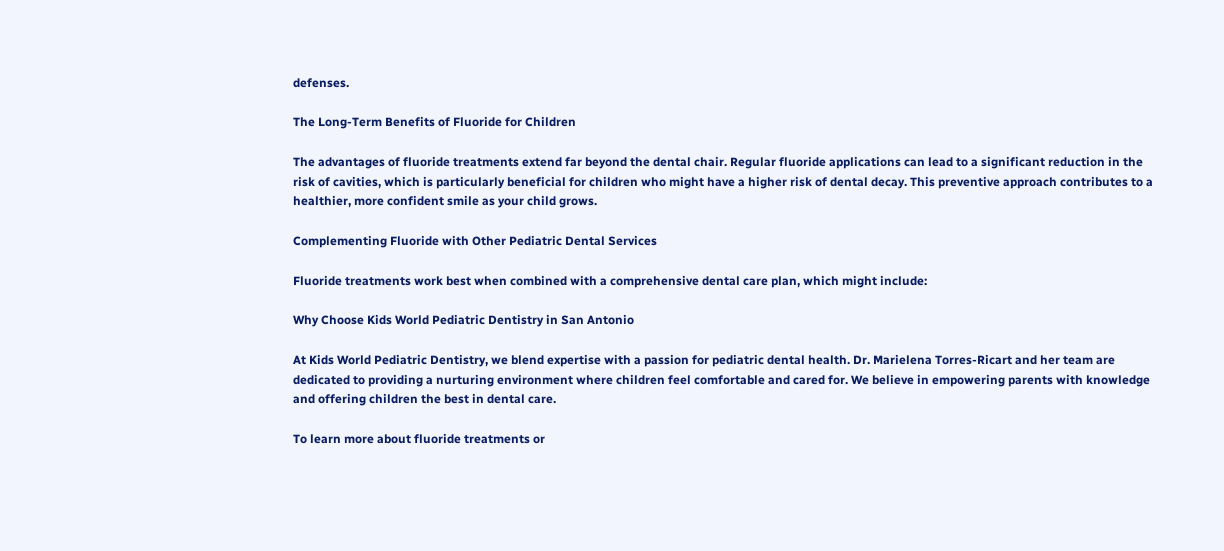defenses.

The Long-Term Benefits of Fluoride for Children

The advantages of fluoride treatments extend far beyond the dental chair. Regular fluoride applications can lead to a significant reduction in the risk of cavities, which is particularly beneficial for children who might have a higher risk of dental decay. This preventive approach contributes to a healthier, more confident smile as your child grows.

Complementing Fluoride with Other Pediatric Dental Services

Fluoride treatments work best when combined with a comprehensive dental care plan, which might include:

Why Choose Kids World Pediatric Dentistry in San Antonio

At Kids World Pediatric Dentistry, we blend expertise with a passion for pediatric dental health. Dr. Marielena Torres-Ricart and her team are dedicated to providing a nurturing environment where children feel comfortable and cared for. We believe in empowering parents with knowledge and offering children the best in dental care.

To learn more about fluoride treatments or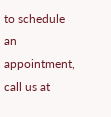to schedule an appointment, call us at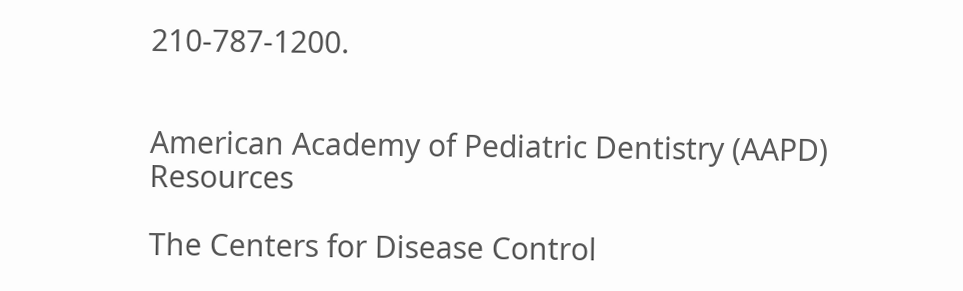210-787-1200.


American Academy of Pediatric Dentistry (AAPD) Resources

The Centers for Disease Control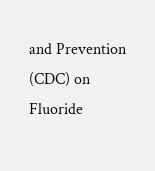and Prevention (CDC) on Fluoride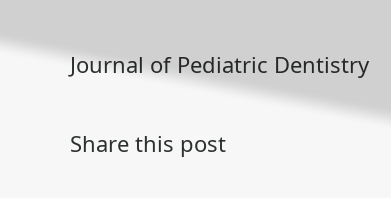Journal of Pediatric Dentistry

Share this post